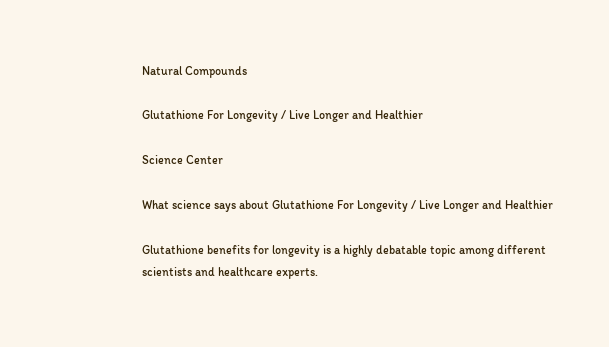Natural Compounds

Glutathione For Longevity / Live Longer and Healthier

Science Center

What science says about Glutathione For Longevity / Live Longer and Healthier

Glutathione benefits for longevity is a highly debatable topic among different scientists and healthcare experts.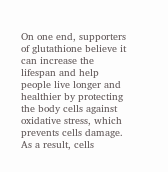On one end, supporters of glutathione believe it can increase the lifespan and help people live longer and healthier by protecting the body cells against oxidative stress, which prevents cells damage. As a result, cells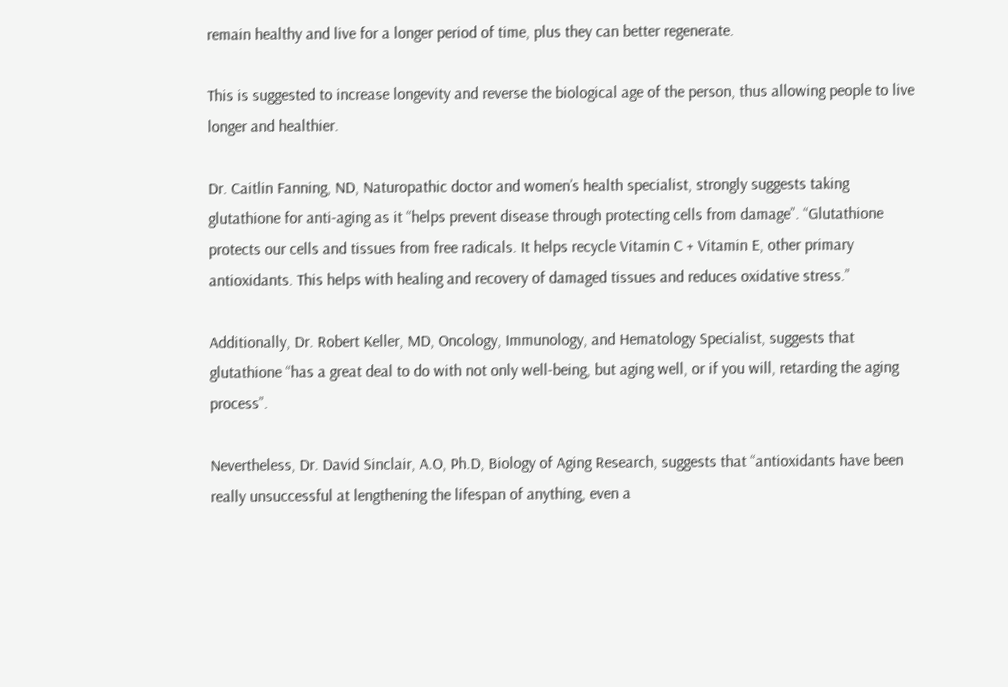remain healthy and live for a longer period of time, plus they can better regenerate.

This is suggested to increase longevity and reverse the biological age of the person, thus allowing people to live longer and healthier.

Dr. Caitlin Fanning, ND, Naturopathic doctor and women’s health specialist, strongly suggests taking glutathione for anti-aging as it “helps prevent disease through protecting cells from damage”. “Glutathione protects our cells and tissues from free radicals. It helps recycle Vitamin C + Vitamin E, other primary antioxidants. This helps with healing and recovery of damaged tissues and reduces oxidative stress.”

Additionally, Dr. Robert Keller, MD, Oncology, Immunology, and Hematology Specialist, suggests that glutathione “has a great deal to do with not only well-being, but aging well, or if you will, retarding the aging process”.

Nevertheless, Dr. David Sinclair, A.O, Ph.D, Biology of Aging Research, suggests that “antioxidants have been really unsuccessful at lengthening the lifespan of anything, even a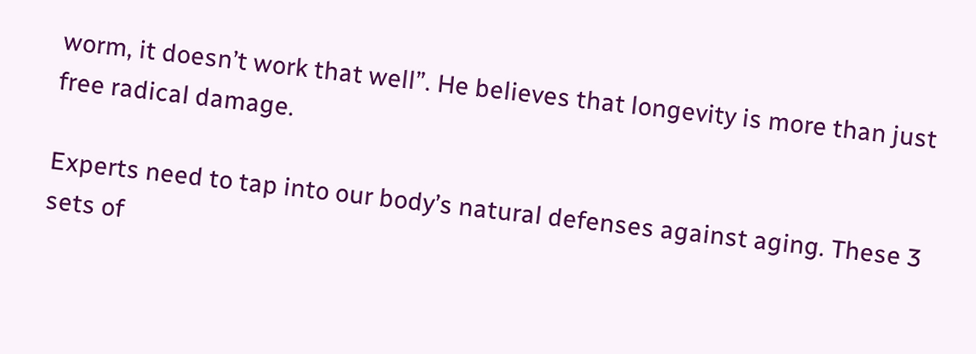worm, it doesn’t work that well”. He believes that longevity is more than just free radical damage.

Experts need to tap into our body’s natural defenses against aging. These 3 sets of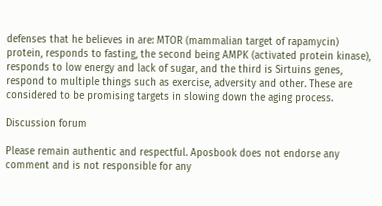defenses that he believes in are: MTOR (mammalian target of rapamycin) protein, responds to fasting, the second being AMPK (activated protein kinase), responds to low energy and lack of sugar, and the third is Sirtuins genes, respond to multiple things such as exercise, adversity and other. These are considered to be promising targets in slowing down the aging process.

Discussion forum

Please remain authentic and respectful. Aposbook does not endorse any comment and is not responsible for any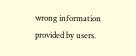wrong information provided by users.